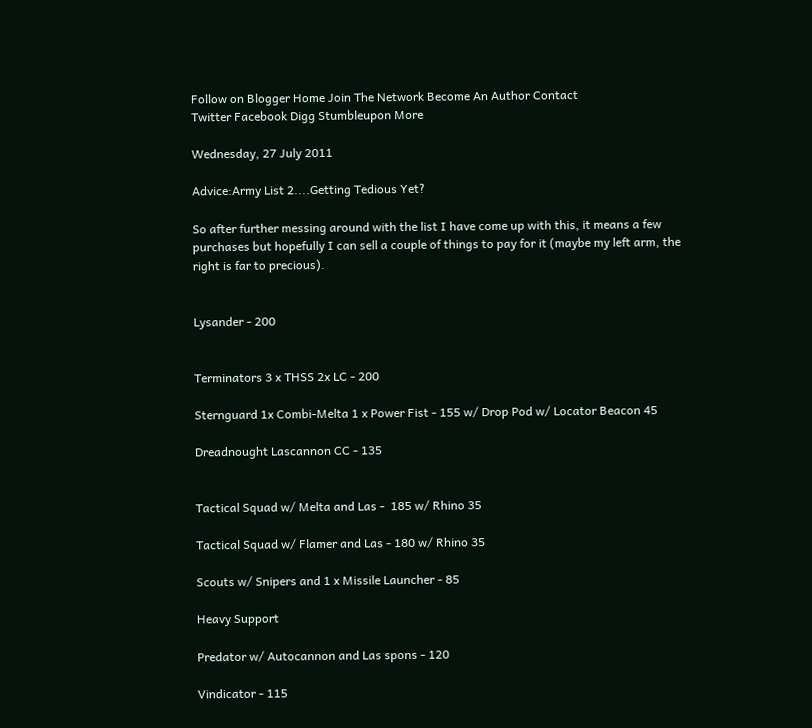Follow on Blogger Home Join The Network Become An Author Contact
Twitter Facebook Digg Stumbleupon More

Wednesday, 27 July 2011

Advice:Army List 2....Getting Tedious Yet?

So after further messing around with the list I have come up with this, it means a few purchases but hopefully I can sell a couple of things to pay for it (maybe my left arm, the right is far to precious).


Lysander - 200


Terminators 3 x THSS 2x LC - 200

Sternguard 1x Combi-Melta 1 x Power Fist - 155 w/ Drop Pod w/ Locator Beacon 45

Dreadnought Lascannon CC - 135


Tactical Squad w/ Melta and Las -  185 w/ Rhino 35

Tactical Squad w/ Flamer and Las - 180 w/ Rhino 35

Scouts w/ Snipers and 1 x Missile Launcher - 85

Heavy Support

Predator w/ Autocannon and Las spons - 120

Vindicator - 115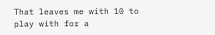That leaves me with 10 to play with for a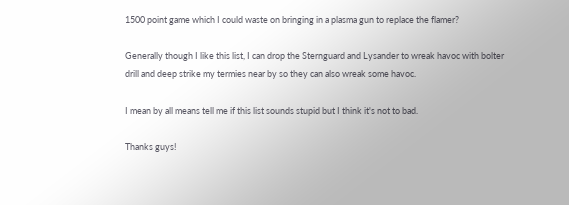1500 point game which I could waste on bringing in a plasma gun to replace the flamer?

Generally though I like this list, I can drop the Sternguard and Lysander to wreak havoc with bolter drill and deep strike my termies near by so they can also wreak some havoc.

I mean by all means tell me if this list sounds stupid but I think it's not to bad.

Thanks guys!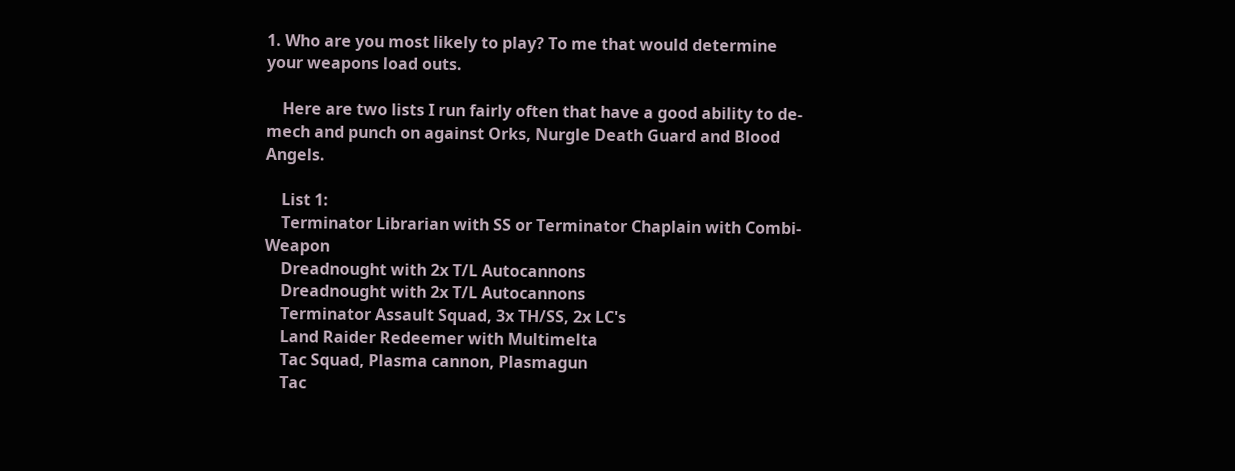1. Who are you most likely to play? To me that would determine your weapons load outs.

    Here are two lists I run fairly often that have a good ability to de-mech and punch on against Orks, Nurgle Death Guard and Blood Angels.

    List 1:
    Terminator Librarian with SS or Terminator Chaplain with Combi-Weapon
    Dreadnought with 2x T/L Autocannons
    Dreadnought with 2x T/L Autocannons
    Terminator Assault Squad, 3x TH/SS, 2x LC's
    Land Raider Redeemer with Multimelta
    Tac Squad, Plasma cannon, Plasmagun
    Tac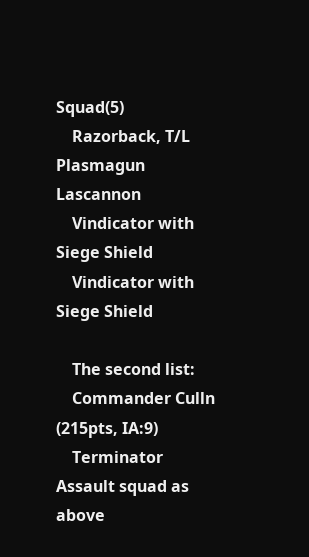Squad(5)
    Razorback, T/L Plasmagun Lascannon
    Vindicator with Siege Shield
    Vindicator with Siege Shield

    The second list:
    Commander Culln (215pts, IA:9)
    Terminator Assault squad as above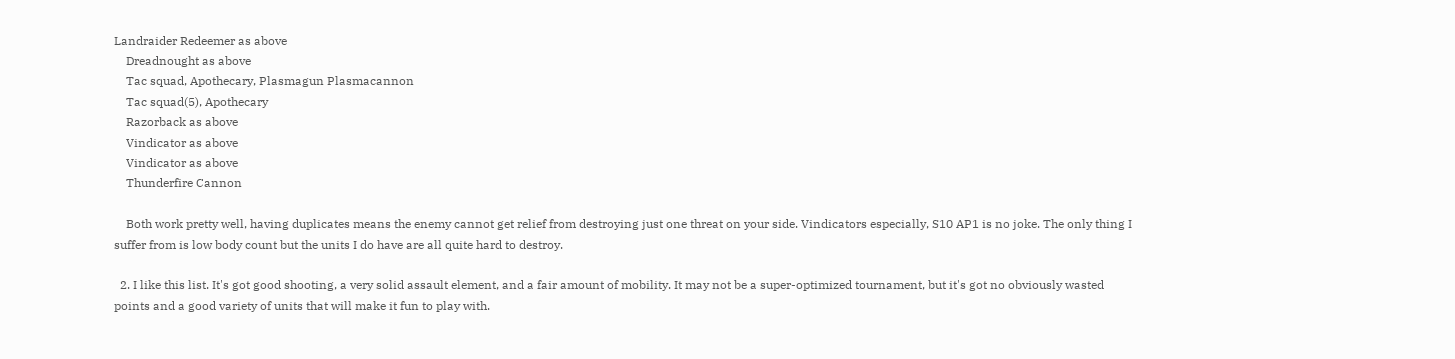Landraider Redeemer as above
    Dreadnought as above
    Tac squad, Apothecary, Plasmagun Plasmacannon
    Tac squad(5), Apothecary
    Razorback as above
    Vindicator as above
    Vindicator as above
    Thunderfire Cannon

    Both work pretty well, having duplicates means the enemy cannot get relief from destroying just one threat on your side. Vindicators especially, S10 AP1 is no joke. The only thing I suffer from is low body count but the units I do have are all quite hard to destroy.

  2. I like this list. It's got good shooting, a very solid assault element, and a fair amount of mobility. It may not be a super-optimized tournament, but it's got no obviously wasted points and a good variety of units that will make it fun to play with.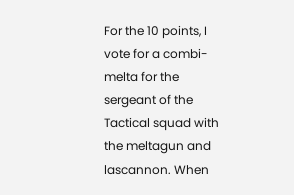For the 10 points, I vote for a combi-melta for the sergeant of the Tactical squad with the meltagun and lascannon. When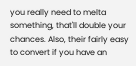you really need to melta something, that'll double your chances. Also, their fairly easy to convert if you have an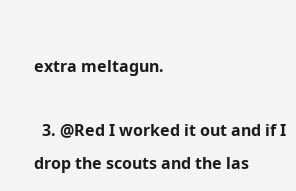extra meltagun.

  3. @Red I worked it out and if I drop the scouts and the las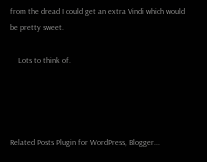from the dread I could get an extra Vindi which would be pretty sweet.

    Lots to think of.




Related Posts Plugin for WordPress, Blogger...